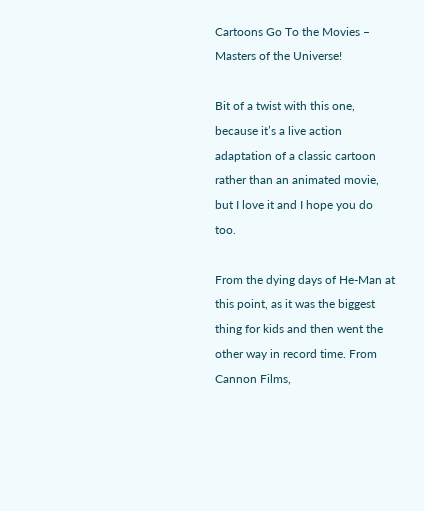Cartoons Go To the Movies – Masters of the Universe!

Bit of a twist with this one, because it’s a live action adaptation of a classic cartoon rather than an animated movie, but I love it and I hope you do too.

From the dying days of He-Man at this point, as it was the biggest thing for kids and then went the other way in record time. From Cannon Films,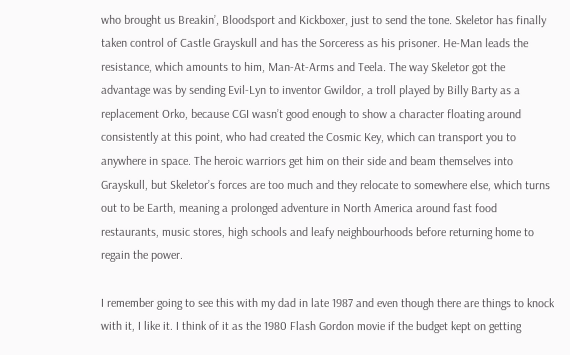who brought us Breakin’, Bloodsport and Kickboxer, just to send the tone. Skeletor has finally taken control of Castle Grayskull and has the Sorceress as his prisoner. He-Man leads the resistance, which amounts to him, Man-At-Arms and Teela. The way Skeletor got the advantage was by sending Evil-Lyn to inventor Gwildor, a troll played by Billy Barty as a replacement Orko, because CGI wasn’t good enough to show a character floating around consistently at this point, who had created the Cosmic Key, which can transport you to anywhere in space. The heroic warriors get him on their side and beam themselves into Grayskull, but Skeletor’s forces are too much and they relocate to somewhere else, which turns out to be Earth, meaning a prolonged adventure in North America around fast food restaurants, music stores, high schools and leafy neighbourhoods before returning home to regain the power.

I remember going to see this with my dad in late 1987 and even though there are things to knock with it, I like it. I think of it as the 1980 Flash Gordon movie if the budget kept on getting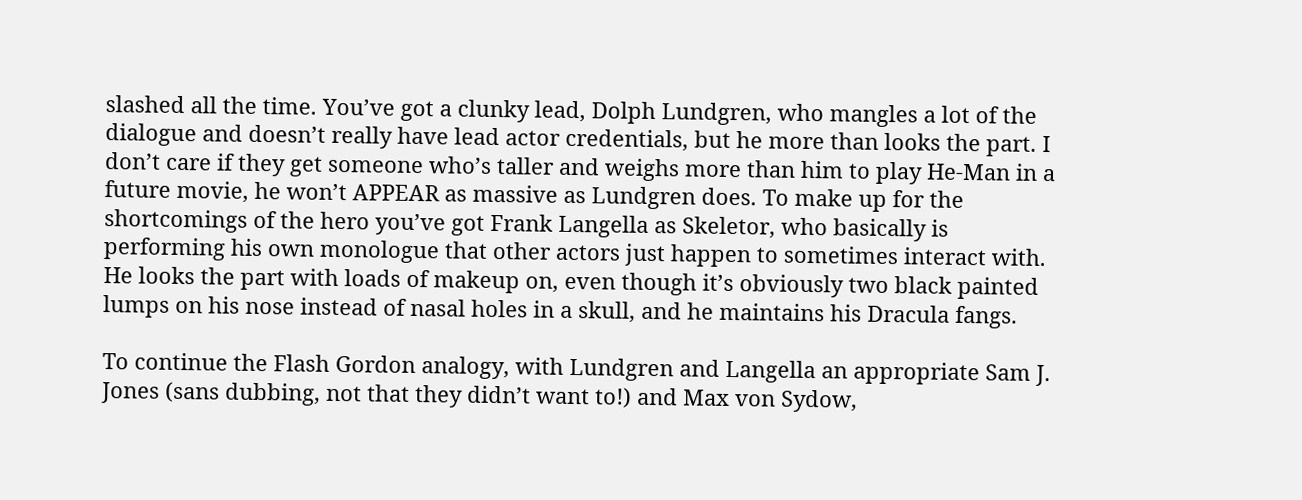slashed all the time. You’ve got a clunky lead, Dolph Lundgren, who mangles a lot of the dialogue and doesn’t really have lead actor credentials, but he more than looks the part. I don’t care if they get someone who’s taller and weighs more than him to play He-Man in a future movie, he won’t APPEAR as massive as Lundgren does. To make up for the shortcomings of the hero you’ve got Frank Langella as Skeletor, who basically is performing his own monologue that other actors just happen to sometimes interact with. He looks the part with loads of makeup on, even though it’s obviously two black painted lumps on his nose instead of nasal holes in a skull, and he maintains his Dracula fangs.

To continue the Flash Gordon analogy, with Lundgren and Langella an appropriate Sam J. Jones (sans dubbing, not that they didn’t want to!) and Max von Sydow,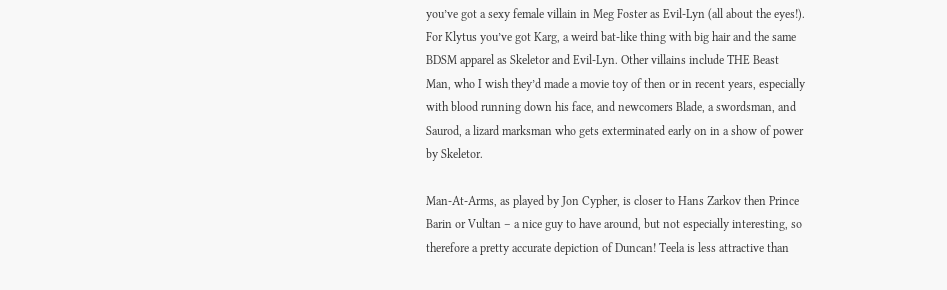you’ve got a sexy female villain in Meg Foster as Evil-Lyn (all about the eyes!). For Klytus you’ve got Karg, a weird bat-like thing with big hair and the same BDSM apparel as Skeletor and Evil-Lyn. Other villains include THE Beast Man, who I wish they’d made a movie toy of then or in recent years, especially with blood running down his face, and newcomers Blade, a swordsman, and Saurod, a lizard marksman who gets exterminated early on in a show of power by Skeletor.

Man-At-Arms, as played by Jon Cypher, is closer to Hans Zarkov then Prince Barin or Vultan – a nice guy to have around, but not especially interesting, so therefore a pretty accurate depiction of Duncan! Teela is less attractive than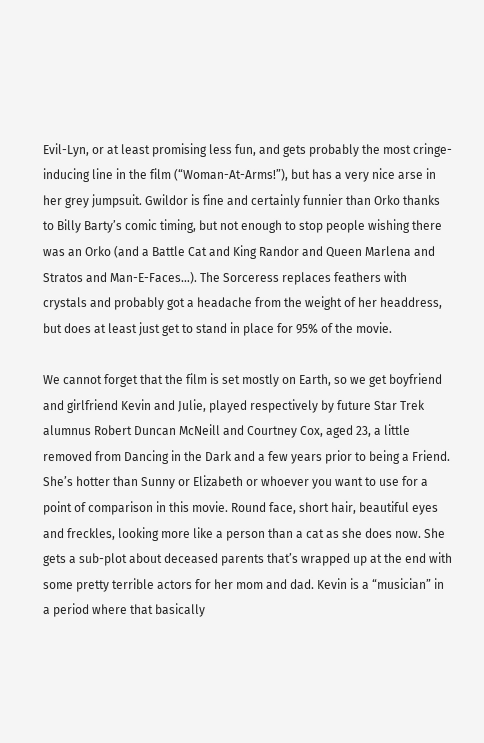Evil-Lyn, or at least promising less fun, and gets probably the most cringe-inducing line in the film (“Woman-At-Arms!”), but has a very nice arse in her grey jumpsuit. Gwildor is fine and certainly funnier than Orko thanks to Billy Barty’s comic timing, but not enough to stop people wishing there was an Orko (and a Battle Cat and King Randor and Queen Marlena and Stratos and Man-E-Faces…). The Sorceress replaces feathers with crystals and probably got a headache from the weight of her headdress, but does at least just get to stand in place for 95% of the movie.

We cannot forget that the film is set mostly on Earth, so we get boyfriend and girlfriend Kevin and Julie, played respectively by future Star Trek alumnus Robert Duncan McNeill and Courtney Cox, aged 23, a little removed from Dancing in the Dark and a few years prior to being a Friend. She’s hotter than Sunny or Elizabeth or whoever you want to use for a point of comparison in this movie. Round face, short hair, beautiful eyes and freckles, looking more like a person than a cat as she does now. She gets a sub-plot about deceased parents that’s wrapped up at the end with some pretty terrible actors for her mom and dad. Kevin is a “musician” in a period where that basically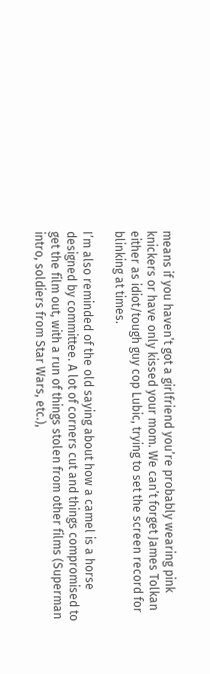means if you haven’t got a girlfriend you’re probably wearing pink knickers or have only kissed your mom. We can’t forget James Tolkan either as idiot/tough guy cop Lubic, trying to set the screen record for blinking at times.

I’m also reminded of the old saying about how a camel is a horse designed by committee. A lot of corners cut and things compromised to get the film out, with a run of things stolen from other films (Superman intro, soldiers from Star Wars, etc.),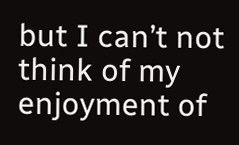but I can’t not think of my enjoyment of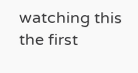watching this the first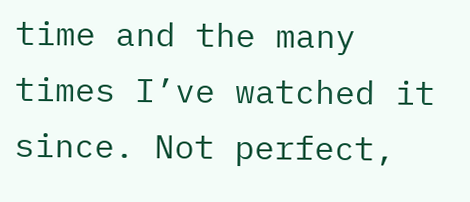time and the many times I’ve watched it since. Not perfect,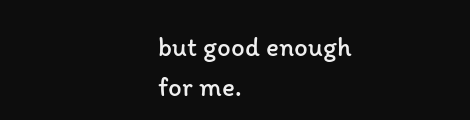but good enough for me.